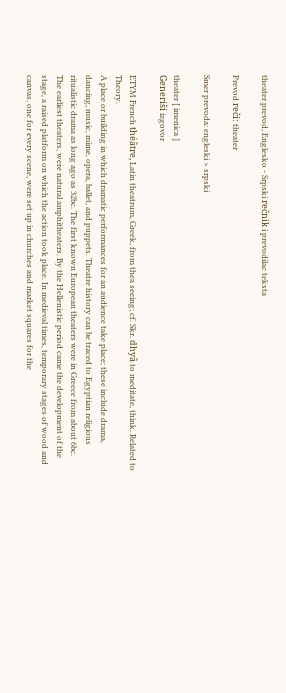theater prevod, Englesko - Srpski rečnik i prevodilac teksta

Prevod reči: theater

Smer prevoda: engleski > srpski

theater [ imenica ]
Generiši izgovor

ETYM French théâtre, Latin theatrum, Greek, from thea seeing; cf. Skr. dhyâ to meditate, think. Related to Theory.
A place or building in which dramatic performances for an audience take place; these include drama, dancing, music, mime, opera, ballet, and puppets. Theatre history can be traced to Egyptian religious ritualistic drama as long ago as 32bc. The first known European theaters were in Greece from about 6bc.
The earliest theaters, were natural amphitheaters. By the Hellenistic period came the development of the stage, a raised platform on which the action took place. In medieval times, temporary stages of wood and canvas, one for every scene, were set up in churches and market squares for the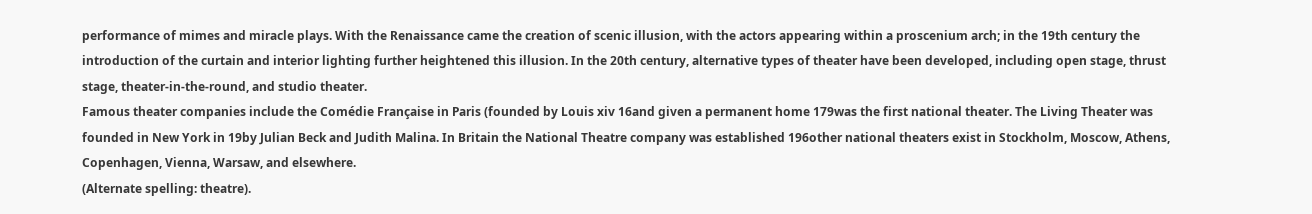performance of mimes and miracle plays. With the Renaissance came the creation of scenic illusion, with the actors appearing within a proscenium arch; in the 19th century the introduction of the curtain and interior lighting further heightened this illusion. In the 20th century, alternative types of theater have been developed, including open stage, thrust stage, theater-in-the-round, and studio theater.
Famous theater companies include the Comédie Française in Paris (founded by Louis xiv 16and given a permanent home 179was the first national theater. The Living Theater was founded in New York in 19by Julian Beck and Judith Malina. In Britain the National Theatre company was established 196other national theaters exist in Stockholm, Moscow, Athens, Copenhagen, Vienna, Warsaw, and elsewhere.
(Alternate spelling: theatre).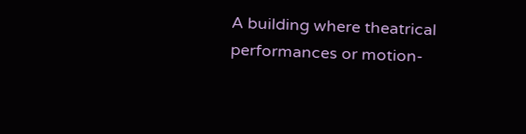A building where theatrical performances or motion-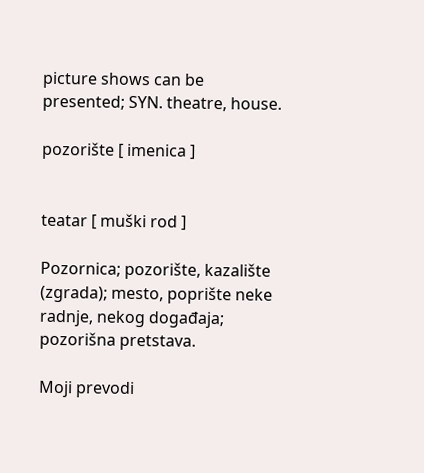picture shows can be presented; SYN. theatre, house.

pozorište [ imenica ]


teatar [ muški rod ]

Pozornica; pozorište, kazalište (zgrada); mesto, poprište neke radnje, nekog događaja; pozorišna pretstava.

Moji prevodi